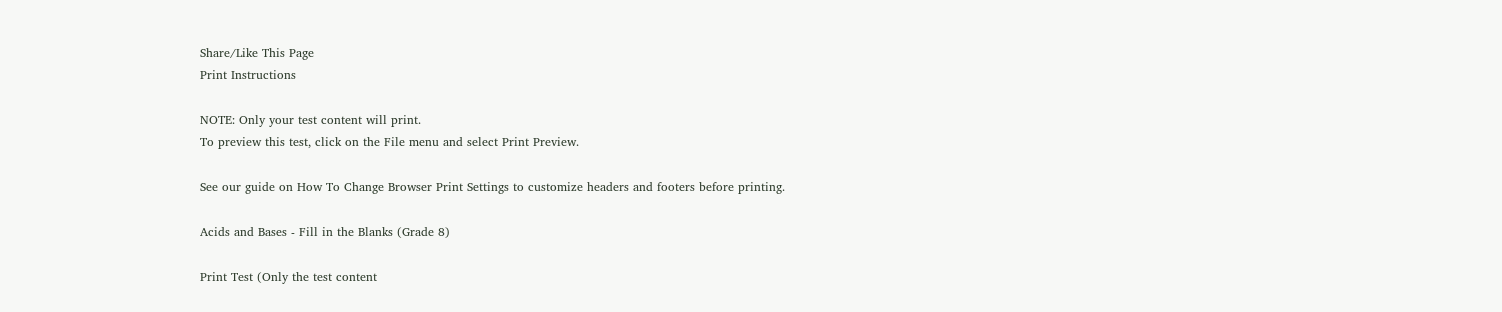Share/Like This Page
Print Instructions

NOTE: Only your test content will print.
To preview this test, click on the File menu and select Print Preview.

See our guide on How To Change Browser Print Settings to customize headers and footers before printing.

Acids and Bases - Fill in the Blanks (Grade 8)

Print Test (Only the test content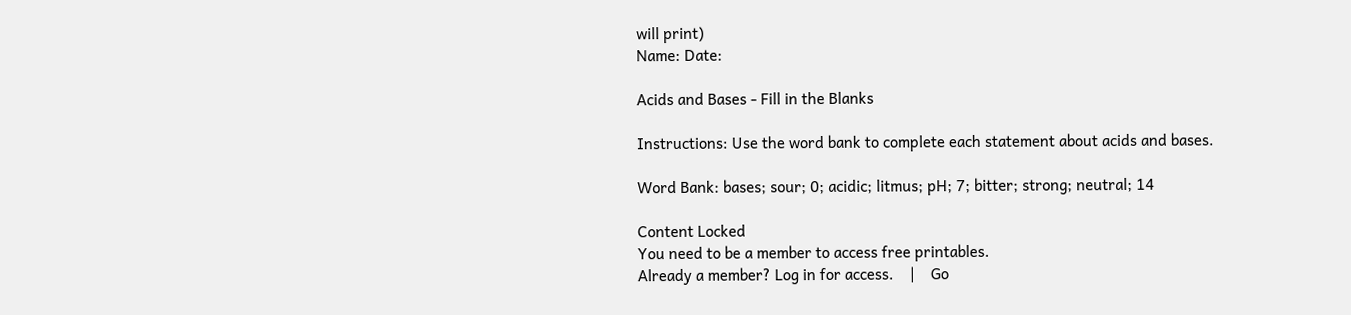will print)
Name: Date:

Acids and Bases - Fill in the Blanks

Instructions: Use the word bank to complete each statement about acids and bases.

Word Bank: bases; sour; 0; acidic; litmus; pH; 7; bitter; strong; neutral; 14

Content Locked
You need to be a member to access free printables.
Already a member? Log in for access.    |    Go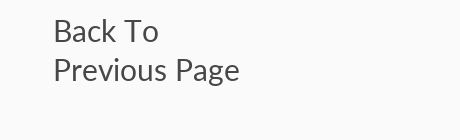Back To Previous Page